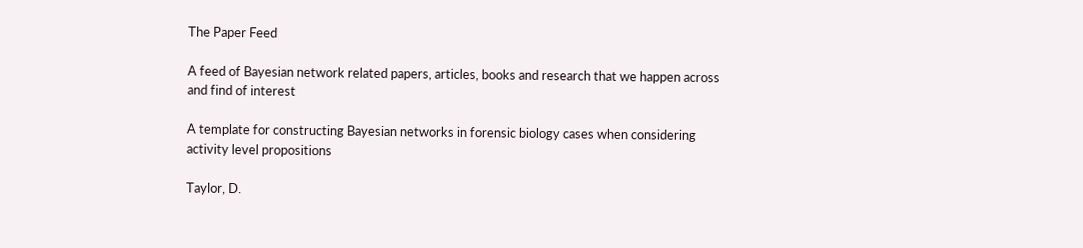The Paper Feed

A feed of Bayesian network related papers, articles, books and research that we happen across and find of interest

A template for constructing Bayesian networks in forensic biology cases when considering activity level propositions

Taylor, D.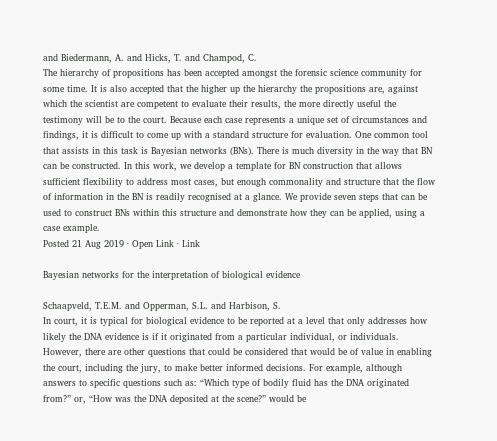and Biedermann, A. and Hicks, T. and Champod, C.
The hierarchy of propositions has been accepted amongst the forensic science community for some time. It is also accepted that the higher up the hierarchy the propositions are, against which the scientist are competent to evaluate their results, the more directly useful the testimony will be to the court. Because each case represents a unique set of circumstances and findings, it is difficult to come up with a standard structure for evaluation. One common tool that assists in this task is Bayesian networks (BNs). There is much diversity in the way that BN can be constructed. In this work, we develop a template for BN construction that allows sufficient flexibility to address most cases, but enough commonality and structure that the flow of information in the BN is readily recognised at a glance. We provide seven steps that can be used to construct BNs within this structure and demonstrate how they can be applied, using a case example.
Posted 21 Aug 2019 · Open Link · Link

Bayesian networks for the interpretation of biological evidence

Schaapveld, T.E.M. and Opperman, S.L. and Harbison, S.
In court, it is typical for biological evidence to be reported at a level that only addresses how likely the DNA evidence is if it originated from a particular individual, or individuals. However, there are other questions that could be considered that would be of value in enabling the court, including the jury, to make better informed decisions. For example, although answers to specific questions such as: “Which type of bodily fluid has the DNA originated from?” or, “How was the DNA deposited at the scene?” would be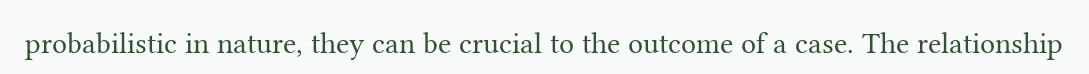probabilistic in nature, they can be crucial to the outcome of a case. The relationship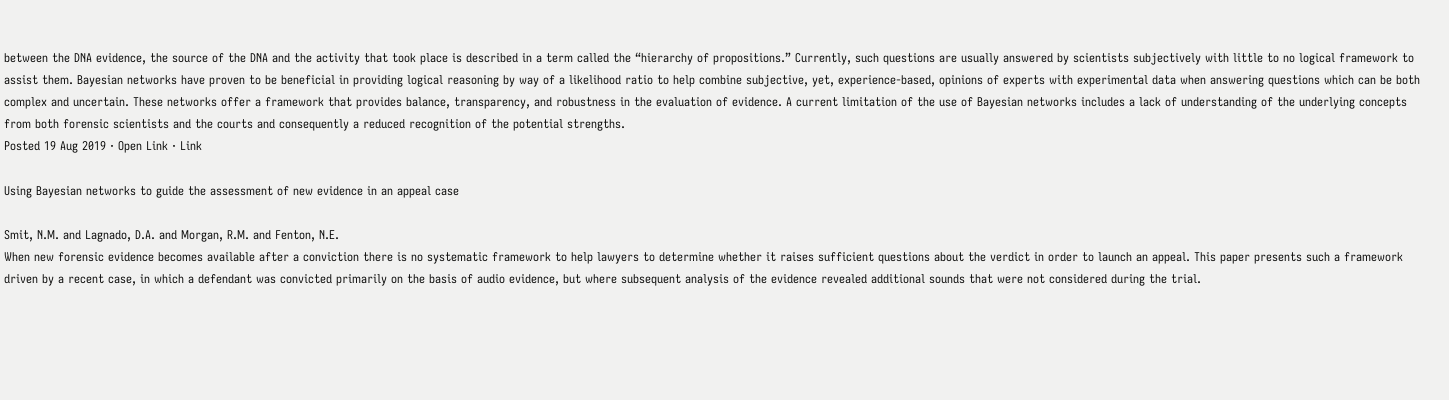between the DNA evidence, the source of the DNA and the activity that took place is described in a term called the “hierarchy of propositions.” Currently, such questions are usually answered by scientists subjectively with little to no logical framework to assist them. Bayesian networks have proven to be beneficial in providing logical reasoning by way of a likelihood ratio to help combine subjective, yet, experience‐based, opinions of experts with experimental data when answering questions which can be both complex and uncertain. These networks offer a framework that provides balance, transparency, and robustness in the evaluation of evidence. A current limitation of the use of Bayesian networks includes a lack of understanding of the underlying concepts from both forensic scientists and the courts and consequently a reduced recognition of the potential strengths.
Posted 19 Aug 2019 · Open Link · Link

Using Bayesian networks to guide the assessment of new evidence in an appeal case

Smit, N.M. and Lagnado, D.A. and Morgan, R.M. and Fenton, N.E.
When new forensic evidence becomes available after a conviction there is no systematic framework to help lawyers to determine whether it raises sufficient questions about the verdict in order to launch an appeal. This paper presents such a framework driven by a recent case, in which a defendant was convicted primarily on the basis of audio evidence, but where subsequent analysis of the evidence revealed additional sounds that were not considered during the trial.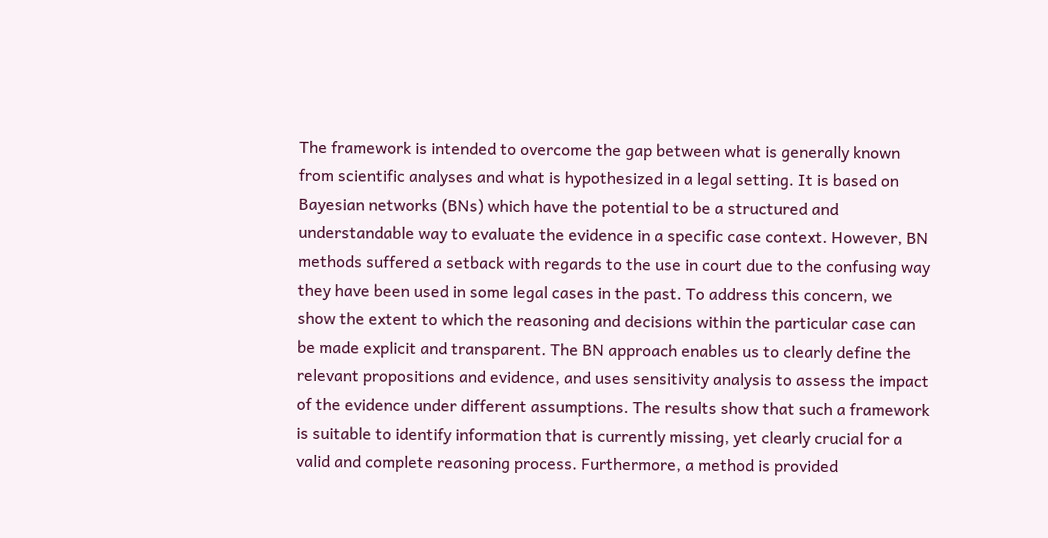The framework is intended to overcome the gap between what is generally known from scientific analyses and what is hypothesized in a legal setting. It is based on Bayesian networks (BNs) which have the potential to be a structured and understandable way to evaluate the evidence in a specific case context. However, BN methods suffered a setback with regards to the use in court due to the confusing way they have been used in some legal cases in the past. To address this concern, we show the extent to which the reasoning and decisions within the particular case can be made explicit and transparent. The BN approach enables us to clearly define the relevant propositions and evidence, and uses sensitivity analysis to assess the impact of the evidence under different assumptions. The results show that such a framework is suitable to identify information that is currently missing, yet clearly crucial for a valid and complete reasoning process. Furthermore, a method is provided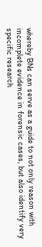whereby BNs can serve as a guide to not only reason with incomplete evidence in forensic cases, but also identify very specific research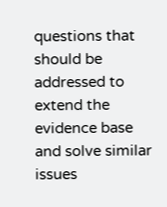questions that should be addressed to extend the evidence base and solve similar issues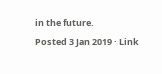in the future.
Posted 3 Jan 2019 · Link